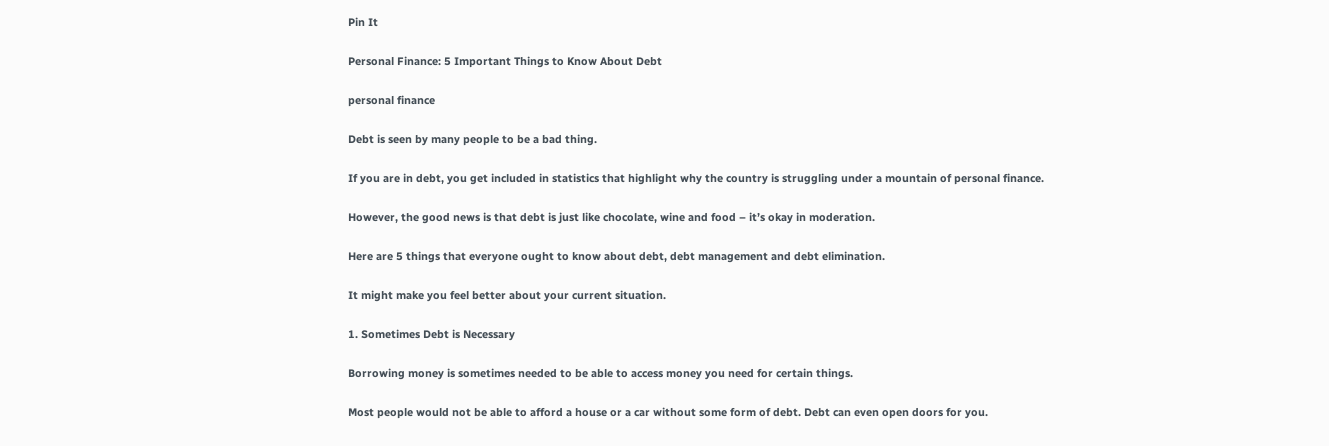Pin It

Personal Finance: 5 Important Things to Know About Debt

personal finance

Debt is seen by many people to be a bad thing.

If you are in debt, you get included in statistics that highlight why the country is struggling under a mountain of personal finance.

However, the good news is that debt is just like chocolate, wine and food – it’s okay in moderation.

Here are 5 things that everyone ought to know about debt, debt management and debt elimination.

It might make you feel better about your current situation.

1. Sometimes Debt is Necessary

Borrowing money is sometimes needed to be able to access money you need for certain things.

Most people would not be able to afford a house or a car without some form of debt. Debt can even open doors for you.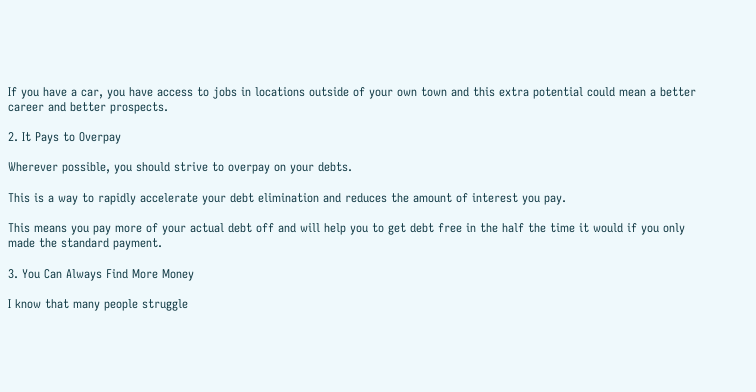If you have a car, you have access to jobs in locations outside of your own town and this extra potential could mean a better career and better prospects.

2. It Pays to Overpay

Wherever possible, you should strive to overpay on your debts.

This is a way to rapidly accelerate your debt elimination and reduces the amount of interest you pay.

This means you pay more of your actual debt off and will help you to get debt free in the half the time it would if you only made the standard payment.

3. You Can Always Find More Money

I know that many people struggle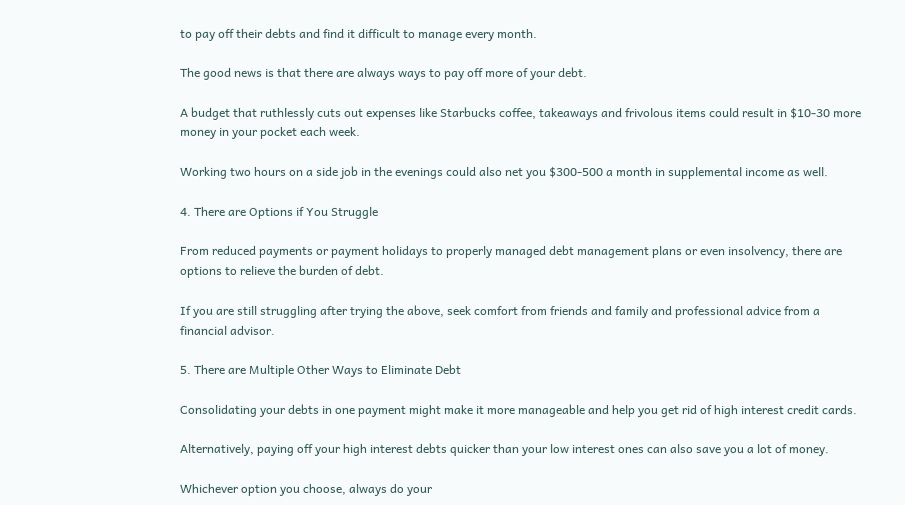to pay off their debts and find it difficult to manage every month.

The good news is that there are always ways to pay off more of your debt.

A budget that ruthlessly cuts out expenses like Starbucks coffee, takeaways and frivolous items could result in $10-30 more money in your pocket each week.

Working two hours on a side job in the evenings could also net you $300-500 a month in supplemental income as well.

4. There are Options if You Struggle

From reduced payments or payment holidays to properly managed debt management plans or even insolvency, there are options to relieve the burden of debt.

If you are still struggling after trying the above, seek comfort from friends and family and professional advice from a financial advisor.

5. There are Multiple Other Ways to Eliminate Debt

Consolidating your debts in one payment might make it more manageable and help you get rid of high interest credit cards.

Alternatively, paying off your high interest debts quicker than your low interest ones can also save you a lot of money.

Whichever option you choose, always do your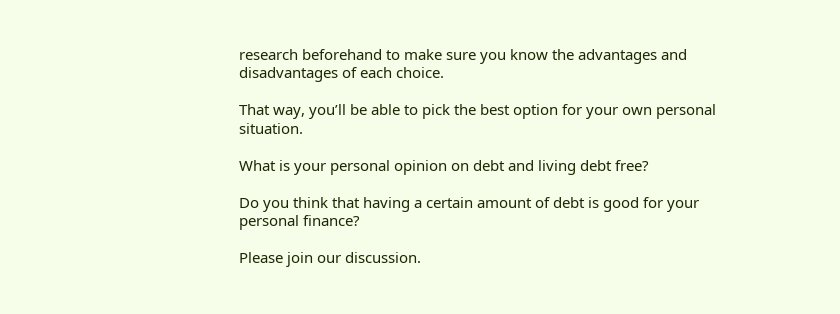research beforehand to make sure you know the advantages and disadvantages of each choice.

That way, you’ll be able to pick the best option for your own personal situation.

What is your personal opinion on debt and living debt free?

Do you think that having a certain amount of debt is good for your personal finance?

Please join our discussion.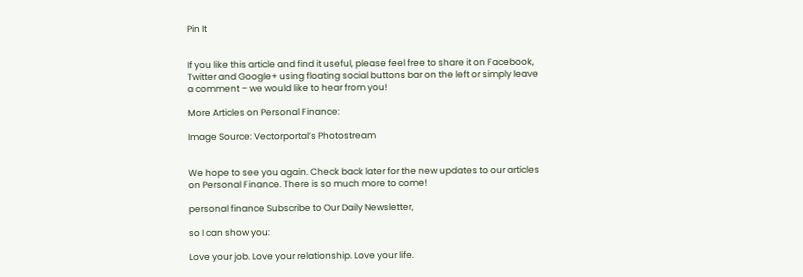Pin It


If you like this article and find it useful, please feel free to share it on Facebook, Twitter and Google+ using floating social buttons bar on the left or simply leave a comment – we would like to hear from you!

More Articles on Personal Finance:

Image Source: Vectorportal’s Photostream


We hope to see you again. Check back later for the new updates to our articles on Personal Finance. There is so much more to come!

personal finance Subscribe to Our Daily Newsletter,

so I can show you:

Love your job. Love your relationship. Love your life.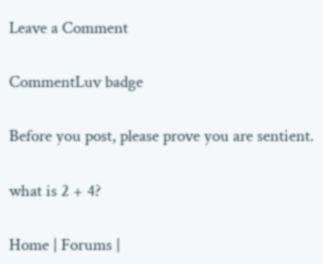Leave a Comment

CommentLuv badge

Before you post, please prove you are sentient.

what is 2 + 4?

Home | Forums |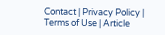Contact | Privacy Policy | Terms of Use | Article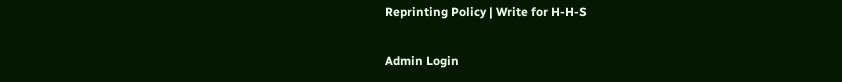Reprinting Policy | Write for H-H-S

Admin Login